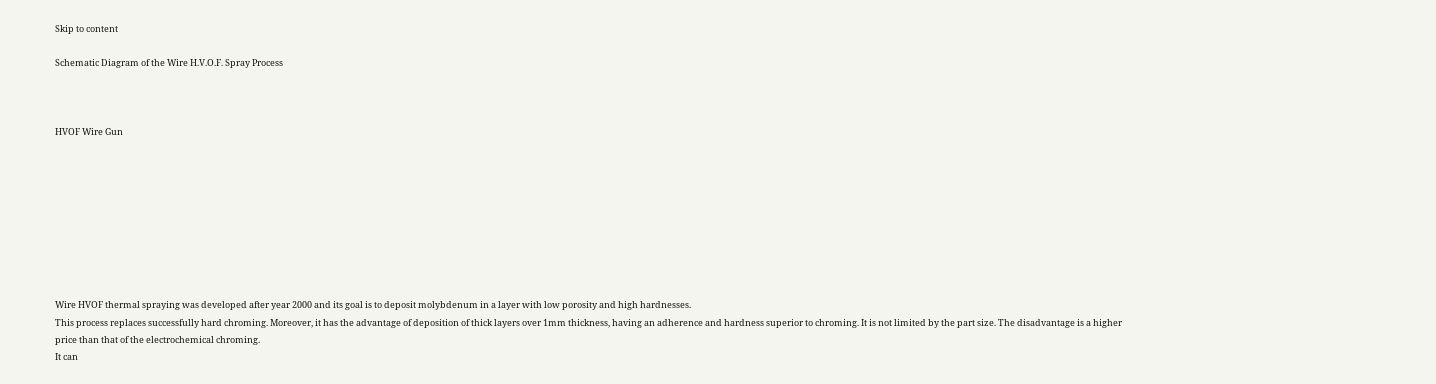Skip to content

Schematic Diagram of the Wire H.V.O.F. Spray Process



HVOF Wire Gun









Wire HVOF thermal spraying was developed after year 2000 and its goal is to deposit molybdenum in a layer with low porosity and high hardnesses.
This process replaces successfully hard chroming. Moreover, it has the advantage of deposition of thick layers over 1mm thickness, having an adherence and hardness superior to chroming. It is not limited by the part size. The disadvantage is a higher price than that of the electrochemical chroming.
It can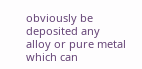obviously be deposited any alloy or pure metal which can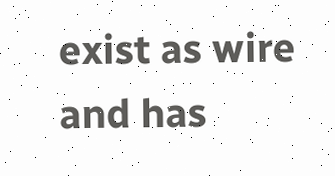exist as wire and has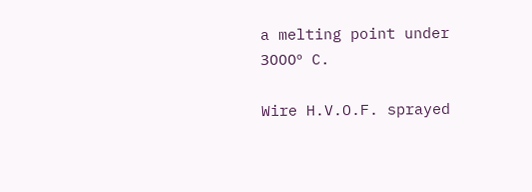a melting point under 3000º C.

Wire H.V.O.F. sprayed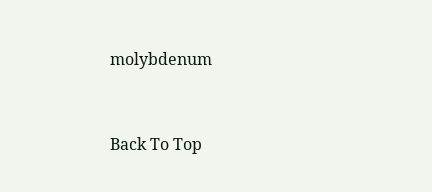molybdenum


Back To Top